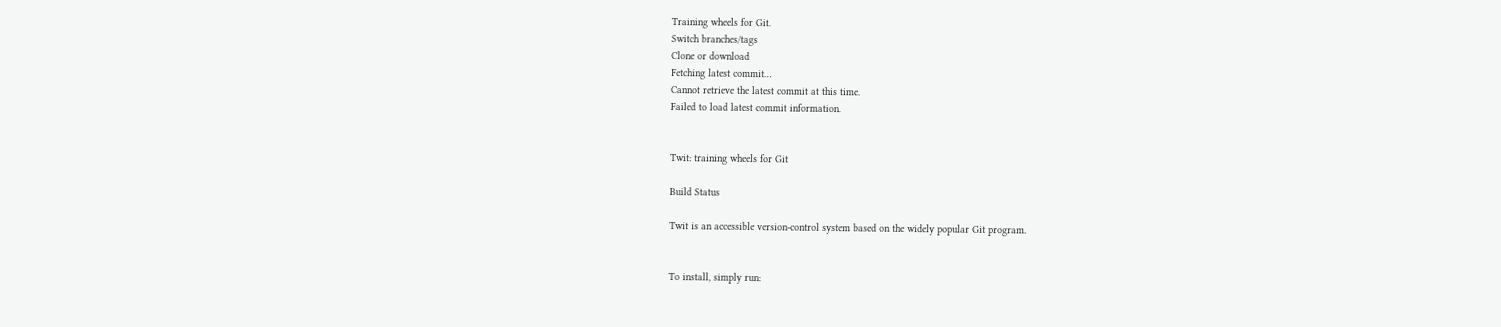Training wheels for Git.
Switch branches/tags
Clone or download
Fetching latest commit…
Cannot retrieve the latest commit at this time.
Failed to load latest commit information.


Twit: training wheels for Git

Build Status

Twit is an accessible version-control system based on the widely popular Git program.


To install, simply run: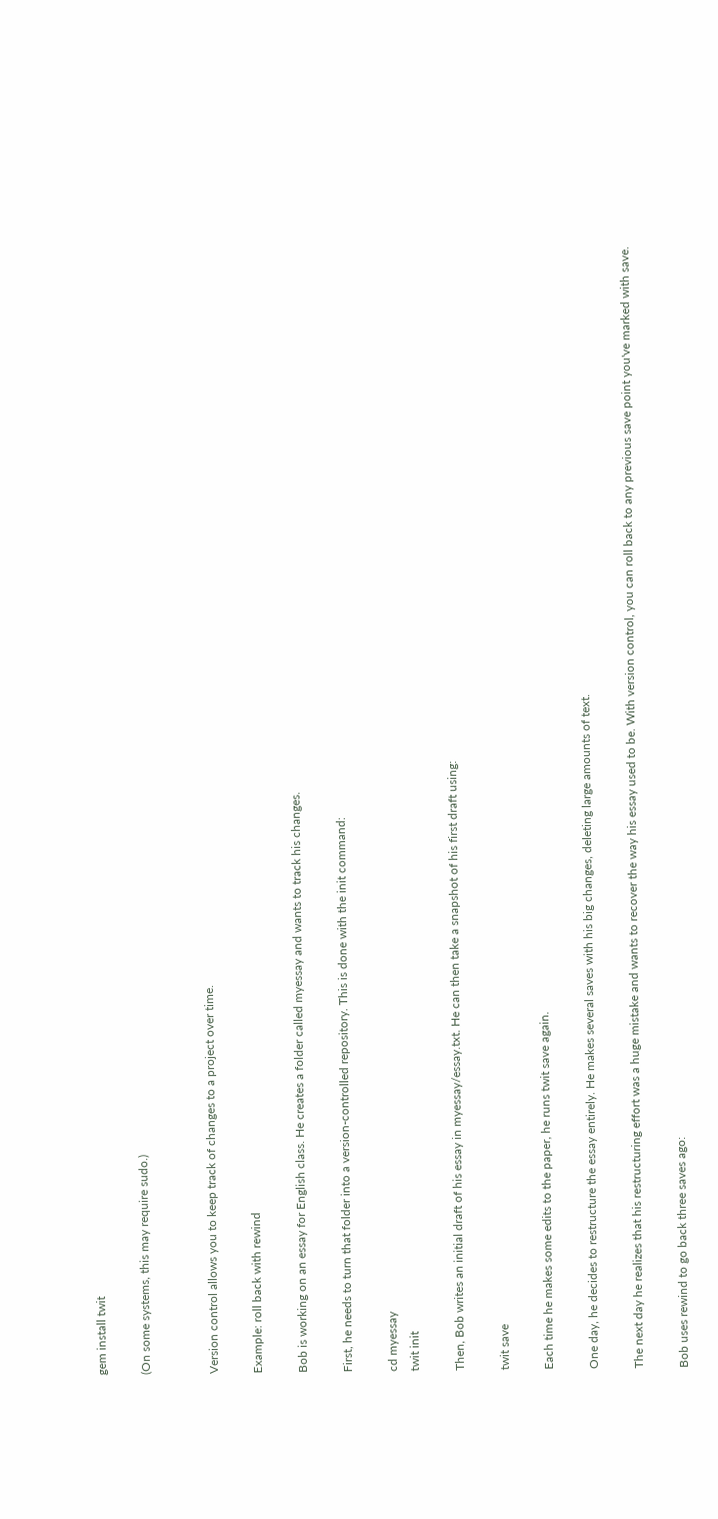gem install twit

(On some systems, this may require sudo.)


Version control allows you to keep track of changes to a project over time.

Example: roll back with rewind

Bob is working on an essay for English class. He creates a folder called myessay and wants to track his changes.

First, he needs to turn that folder into a version-controlled repository. This is done with the init command:

cd myessay
twit init

Then, Bob writes an initial draft of his essay in myessay/essay.txt. He can then take a snapshot of his first draft using:

twit save

Each time he makes some edits to the paper, he runs twit save again.

One day, he decides to restructure the essay entirely. He makes several saves with his big changes, deleting large amounts of text.

The next day he realizes that his restructuring effort was a huge mistake and wants to recover the way his essay used to be. With version control, you can roll back to any previous save point you've marked with save.

Bob uses rewind to go back three saves ago: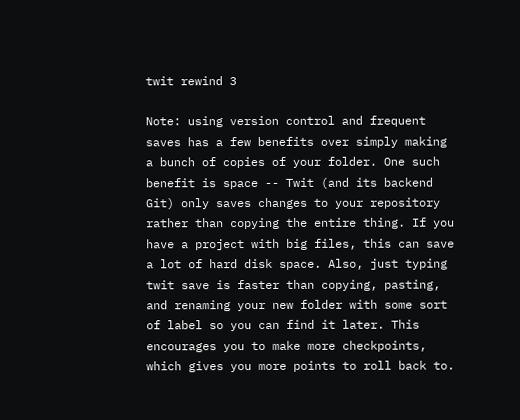twit rewind 3

Note: using version control and frequent saves has a few benefits over simply making a bunch of copies of your folder. One such benefit is space -- Twit (and its backend Git) only saves changes to your repository rather than copying the entire thing. If you have a project with big files, this can save a lot of hard disk space. Also, just typing twit save is faster than copying, pasting, and renaming your new folder with some sort of label so you can find it later. This encourages you to make more checkpoints, which gives you more points to roll back to.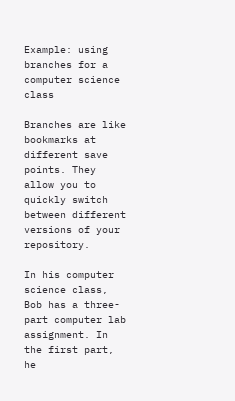Example: using branches for a computer science class

Branches are like bookmarks at different save points. They allow you to quickly switch between different versions of your repository.

In his computer science class, Bob has a three-part computer lab assignment. In the first part, he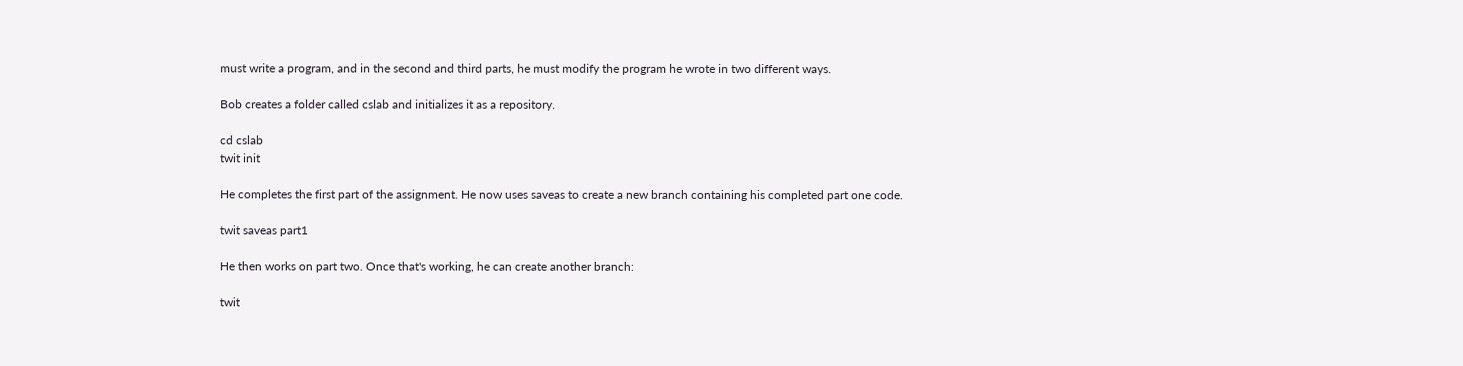must write a program, and in the second and third parts, he must modify the program he wrote in two different ways.

Bob creates a folder called cslab and initializes it as a repository.

cd cslab
twit init

He completes the first part of the assignment. He now uses saveas to create a new branch containing his completed part one code.

twit saveas part1

He then works on part two. Once that's working, he can create another branch:

twit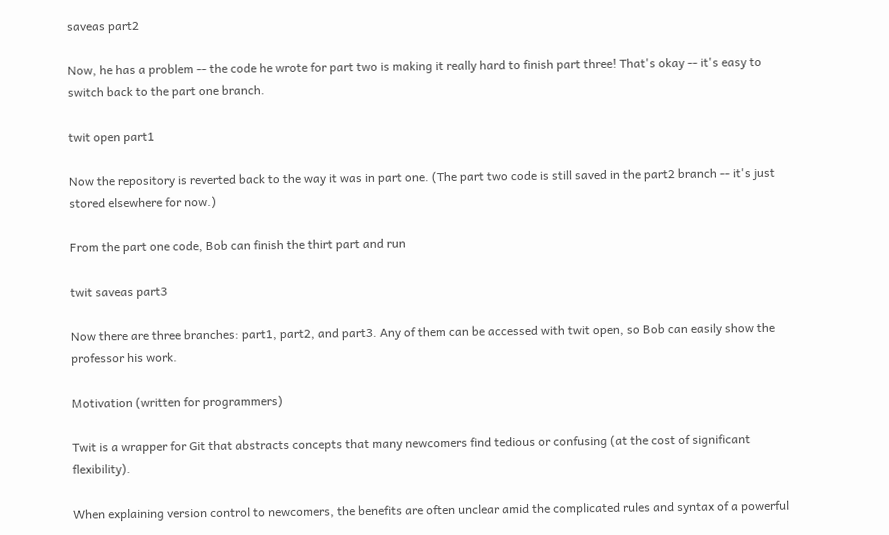saveas part2

Now, he has a problem -- the code he wrote for part two is making it really hard to finish part three! That's okay -- it's easy to switch back to the part one branch.

twit open part1

Now the repository is reverted back to the way it was in part one. (The part two code is still saved in the part2 branch -- it's just stored elsewhere for now.)

From the part one code, Bob can finish the thirt part and run

twit saveas part3

Now there are three branches: part1, part2, and part3. Any of them can be accessed with twit open, so Bob can easily show the professor his work.

Motivation (written for programmers)

Twit is a wrapper for Git that abstracts concepts that many newcomers find tedious or confusing (at the cost of significant flexibility).

When explaining version control to newcomers, the benefits are often unclear amid the complicated rules and syntax of a powerful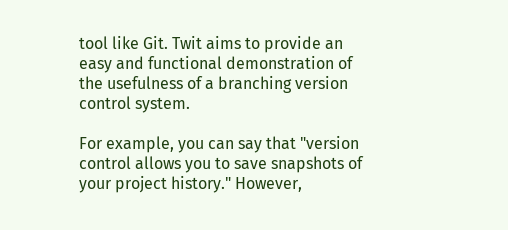tool like Git. Twit aims to provide an easy and functional demonstration of the usefulness of a branching version control system.

For example, you can say that "version control allows you to save snapshots of your project history." However,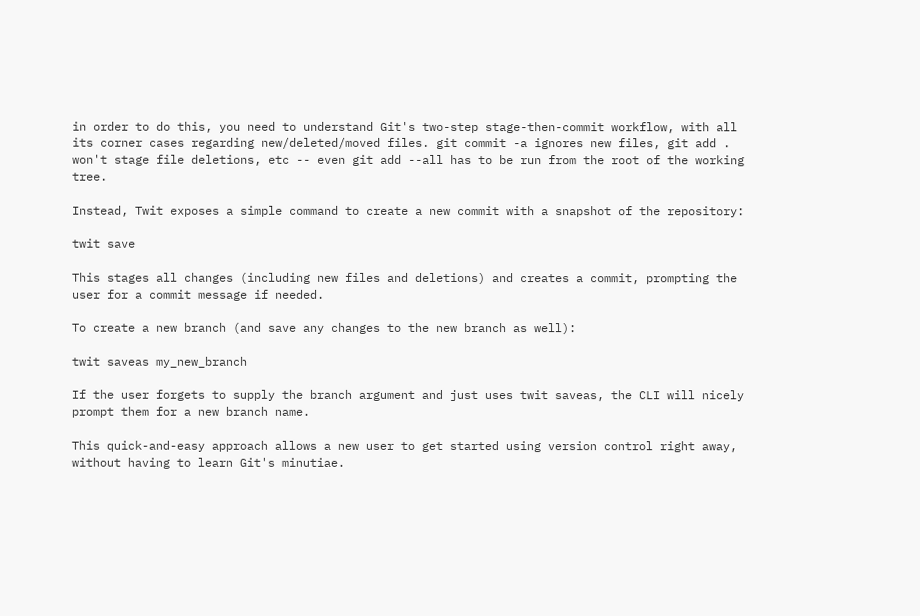in order to do this, you need to understand Git's two-step stage-then-commit workflow, with all its corner cases regarding new/deleted/moved files. git commit -a ignores new files, git add . won't stage file deletions, etc -- even git add --all has to be run from the root of the working tree.

Instead, Twit exposes a simple command to create a new commit with a snapshot of the repository:

twit save

This stages all changes (including new files and deletions) and creates a commit, prompting the user for a commit message if needed.

To create a new branch (and save any changes to the new branch as well):

twit saveas my_new_branch

If the user forgets to supply the branch argument and just uses twit saveas, the CLI will nicely prompt them for a new branch name.

This quick-and-easy approach allows a new user to get started using version control right away, without having to learn Git's minutiae.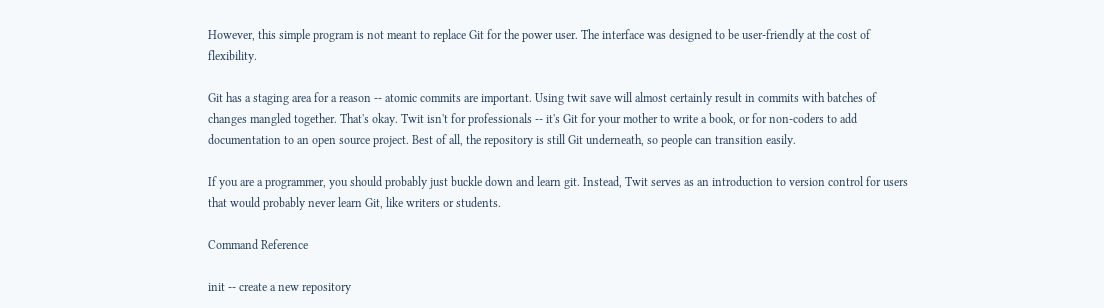However, this simple program is not meant to replace Git for the power user. The interface was designed to be user-friendly at the cost of flexibility.

Git has a staging area for a reason -- atomic commits are important. Using twit save will almost certainly result in commits with batches of changes mangled together. That's okay. Twit isn't for professionals -- it's Git for your mother to write a book, or for non-coders to add documentation to an open source project. Best of all, the repository is still Git underneath, so people can transition easily.

If you are a programmer, you should probably just buckle down and learn git. Instead, Twit serves as an introduction to version control for users that would probably never learn Git, like writers or students.

Command Reference

init -- create a new repository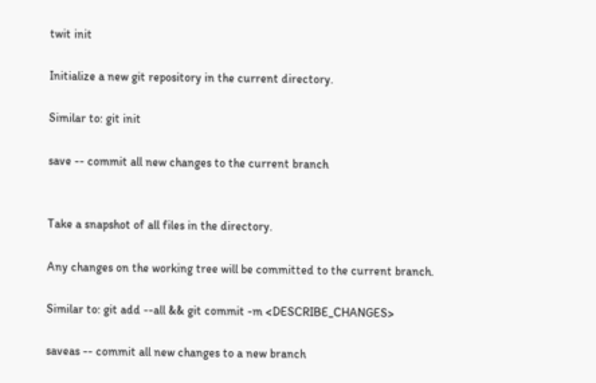twit init

Initialize a new git repository in the current directory.

Similar to: git init

save -- commit all new changes to the current branch


Take a snapshot of all files in the directory.

Any changes on the working tree will be committed to the current branch.

Similar to: git add --all && git commit -m <DESCRIBE_CHANGES>

saveas -- commit all new changes to a new branch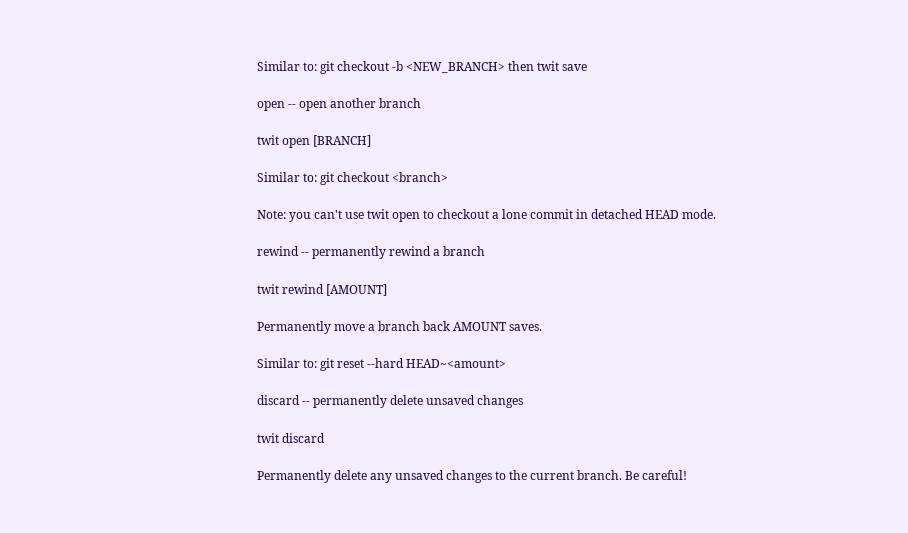Similar to: git checkout -b <NEW_BRANCH> then twit save

open -- open another branch

twit open [BRANCH]

Similar to: git checkout <branch>

Note: you can't use twit open to checkout a lone commit in detached HEAD mode.

rewind -- permanently rewind a branch

twit rewind [AMOUNT]

Permanently move a branch back AMOUNT saves.

Similar to: git reset --hard HEAD~<amount>

discard -- permanently delete unsaved changes

twit discard

Permanently delete any unsaved changes to the current branch. Be careful!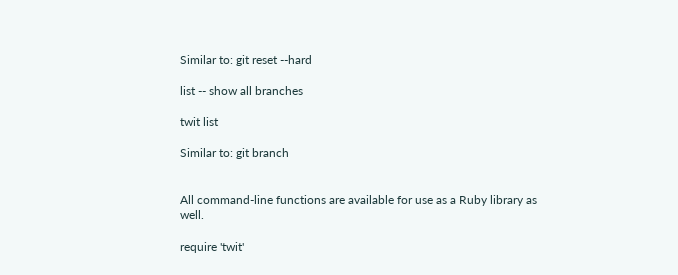Similar to: git reset --hard

list -- show all branches

twit list

Similar to: git branch


All command-line functions are available for use as a Ruby library as well.

require 'twit'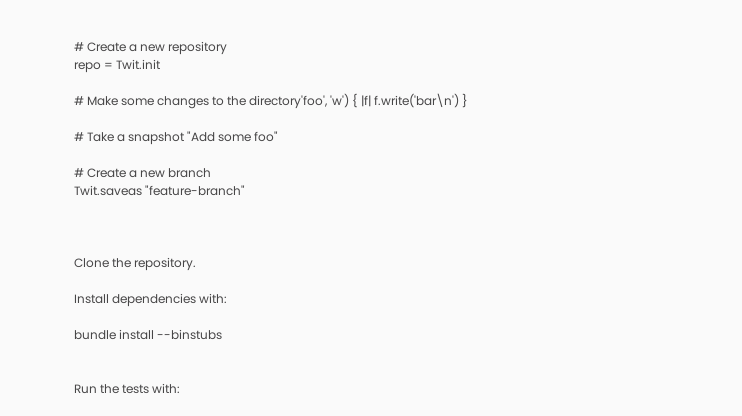# Create a new repository
repo = Twit.init

# Make some changes to the directory'foo', 'w') { |f| f.write('bar\n') }

# Take a snapshot "Add some foo"

# Create a new branch
Twit.saveas "feature-branch"



Clone the repository.

Install dependencies with:

bundle install --binstubs


Run the tests with: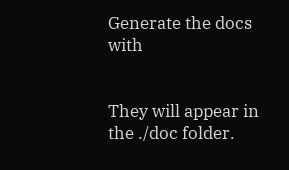Generate the docs with


They will appear in the ./doc folder.